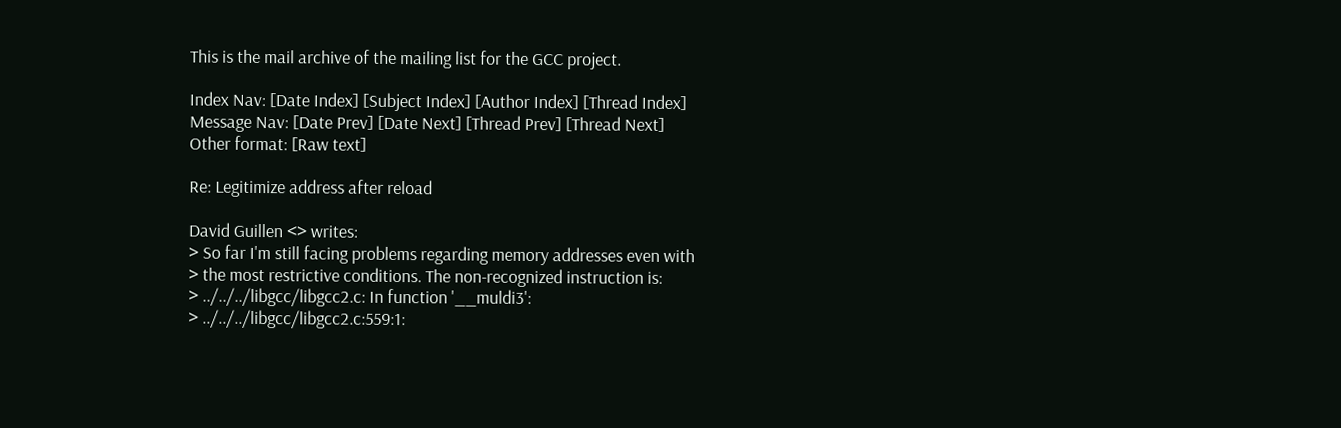This is the mail archive of the mailing list for the GCC project.

Index Nav: [Date Index] [Subject Index] [Author Index] [Thread Index]
Message Nav: [Date Prev] [Date Next] [Thread Prev] [Thread Next]
Other format: [Raw text]

Re: Legitimize address after reload

David Guillen <> writes:
> So far I'm still facing problems regarding memory addresses even with
> the most restrictive conditions. The non-recognized instruction is:
> ../../../libgcc/libgcc2.c: In function '__muldi3':
> ../../../libgcc/libgcc2.c:559:1: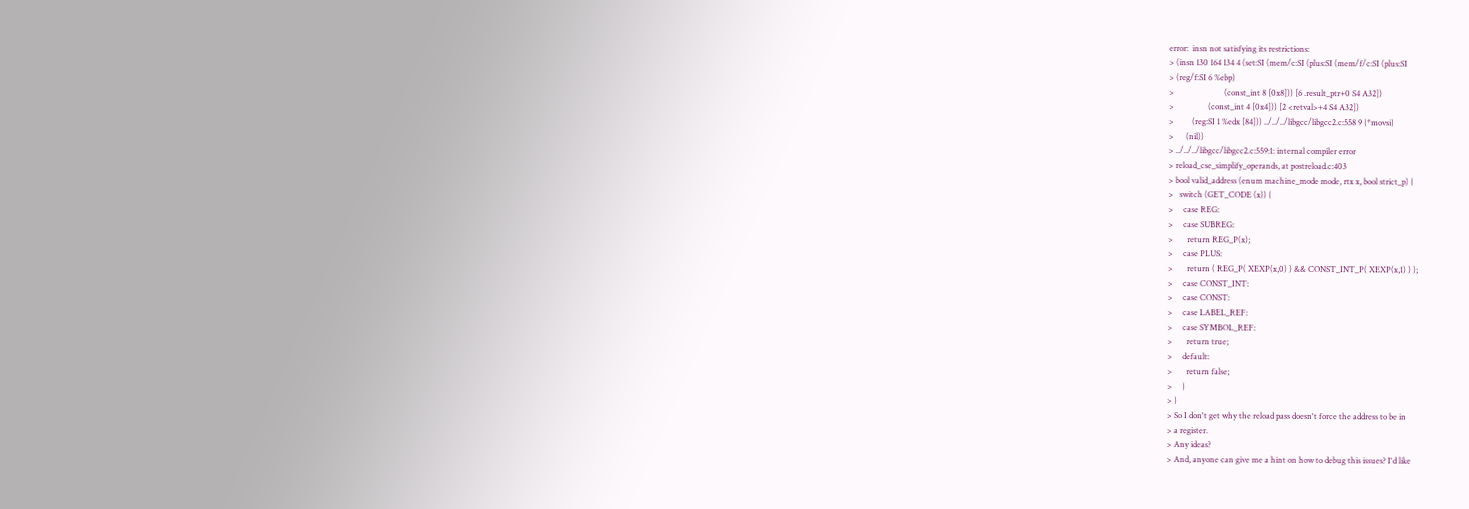error:  insn not satisfying its restrictions:
> (insn 130 164 134 4 (set:SI (mem/c:SI (plus:SI (mem/f/c:SI (plus:SI
> (reg/f:SI 6 %ebp)
>                         (const_int 8 [0x8])) [6 .result_ptr+0 S4 A32])
>                 (const_int 4 [0x4])) [2 <retval>+4 S4 A32])
>         (reg:SI 1 %edx [84])) ../../../libgcc/libgcc2.c:558 9 {*movsi}
>      (nil))
> ../../../libgcc/libgcc2.c:559:1: internal compiler error
> reload_cse_simplify_operands, at postreload.c:403
> bool valid_address (enum machine_mode mode, rtx x, bool strict_p) {
>   switch (GET_CODE (x)) {
>     case REG:
>     case SUBREG:
>       return REG_P(x);
>     case PLUS:
>       return ( REG_P( XEXP(x,0) ) && CONST_INT_P( XEXP(x,1) ) );
>     case CONST_INT:
>     case CONST:
>     case LABEL_REF:
>     case SYMBOL_REF:
>       return true;
>     default:
>       return false;
>     }
> }
> So I don't get why the reload pass doesn't force the address to be in
> a register.
> Any ideas?
> And, anyone can give me a hint on how to debug this issues? I'd like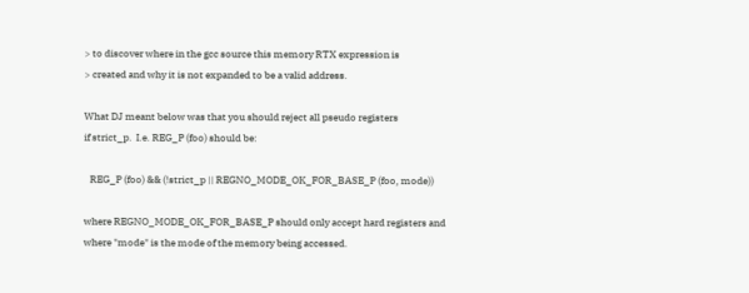> to discover where in the gcc source this memory RTX expression is
> created and why it is not expanded to be a valid address.

What DJ meant below was that you should reject all pseudo registers
if strict_p.  I.e. REG_P (foo) should be:

   REG_P (foo) && (!strict_p || REGNO_MODE_OK_FOR_BASE_P (foo, mode))

where REGNO_MODE_OK_FOR_BASE_P should only accept hard registers and
where "mode" is the mode of the memory being accessed.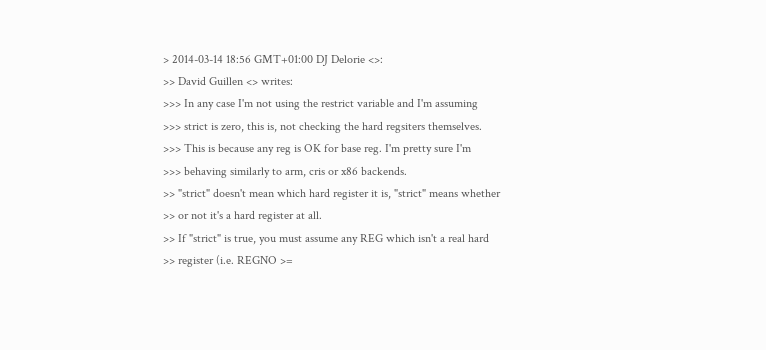> 2014-03-14 18:56 GMT+01:00 DJ Delorie <>:
>> David Guillen <> writes:
>>> In any case I'm not using the restrict variable and I'm assuming
>>> strict is zero, this is, not checking the hard regsiters themselves.
>>> This is because any reg is OK for base reg. I'm pretty sure I'm
>>> behaving similarly to arm, cris or x86 backends.
>> "strict" doesn't mean which hard register it is, "strict" means whether
>> or not it's a hard register at all.
>> If "strict" is true, you must assume any REG which isn't a real hard
>> register (i.e. REGNO >=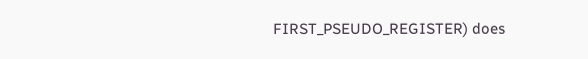FIRST_PSEUDO_REGISTER) does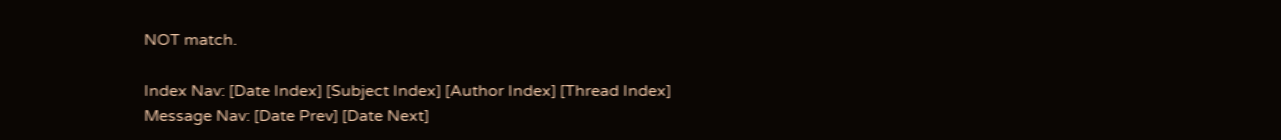NOT match.

Index Nav: [Date Index] [Subject Index] [Author Index] [Thread Index]
Message Nav: [Date Prev] [Date Next]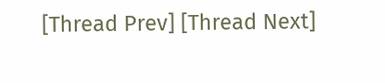[Thread Prev] [Thread Next]